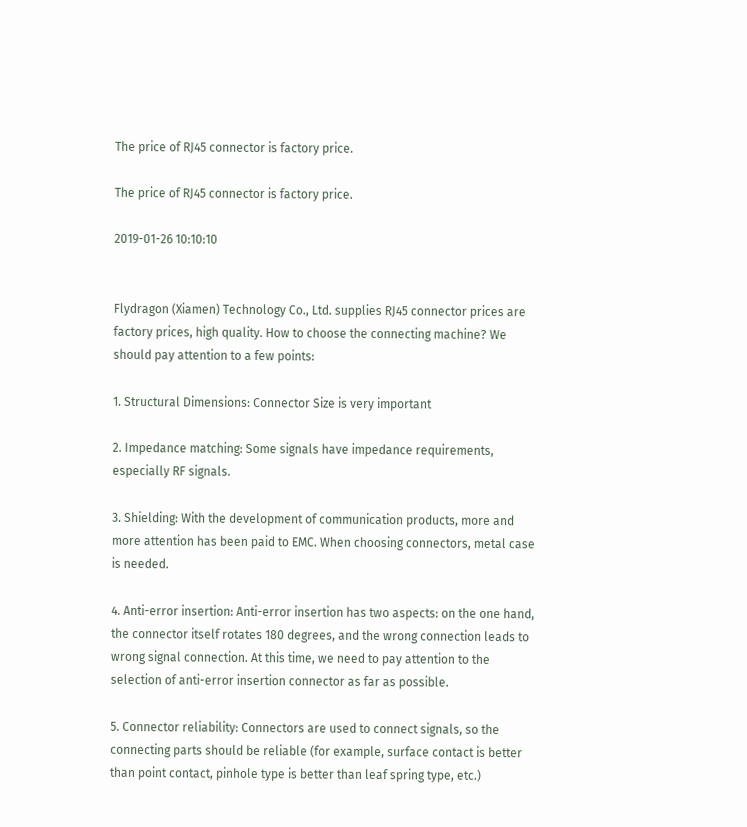The price of RJ45 connector is factory price.

The price of RJ45 connector is factory price.

2019-01-26 10:10:10


Flydragon (Xiamen) Technology Co., Ltd. supplies RJ45 connector prices are factory prices, high quality. How to choose the connecting machine? We should pay attention to a few points:

1. Structural Dimensions: Connector Size is very important

2. Impedance matching: Some signals have impedance requirements, especially RF signals.

3. Shielding: With the development of communication products, more and more attention has been paid to EMC. When choosing connectors, metal case is needed.

4. Anti-error insertion: Anti-error insertion has two aspects: on the one hand, the connector itself rotates 180 degrees, and the wrong connection leads to wrong signal connection. At this time, we need to pay attention to the selection of anti-error insertion connector as far as possible.

5. Connector reliability: Connectors are used to connect signals, so the connecting parts should be reliable (for example, surface contact is better than point contact, pinhole type is better than leaf spring type, etc.)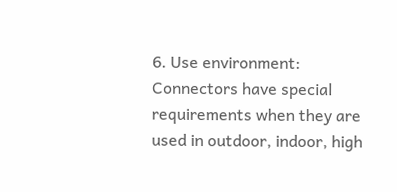6. Use environment: Connectors have special requirements when they are used in outdoor, indoor, high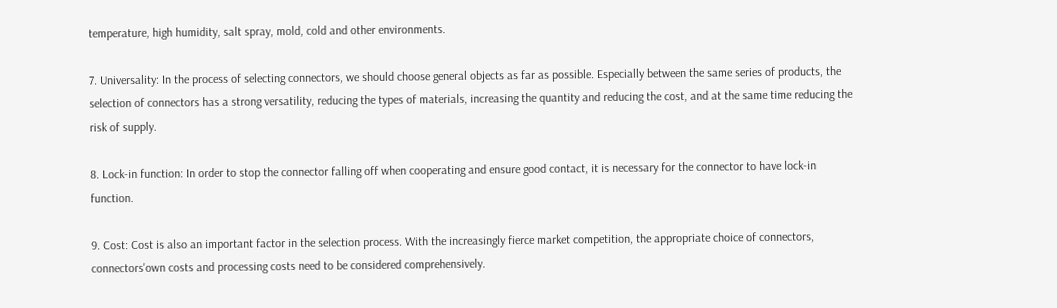temperature, high humidity, salt spray, mold, cold and other environments.

7. Universality: In the process of selecting connectors, we should choose general objects as far as possible. Especially between the same series of products, the selection of connectors has a strong versatility, reducing the types of materials, increasing the quantity and reducing the cost, and at the same time reducing the risk of supply.

8. Lock-in function: In order to stop the connector falling off when cooperating and ensure good contact, it is necessary for the connector to have lock-in function.

9. Cost: Cost is also an important factor in the selection process. With the increasingly fierce market competition, the appropriate choice of connectors, connectors'own costs and processing costs need to be considered comprehensively.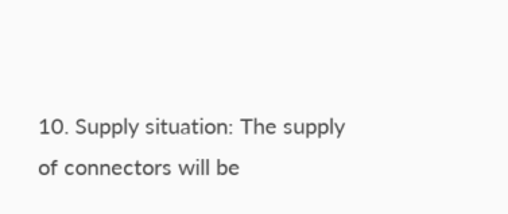10. Supply situation: The supply of connectors will be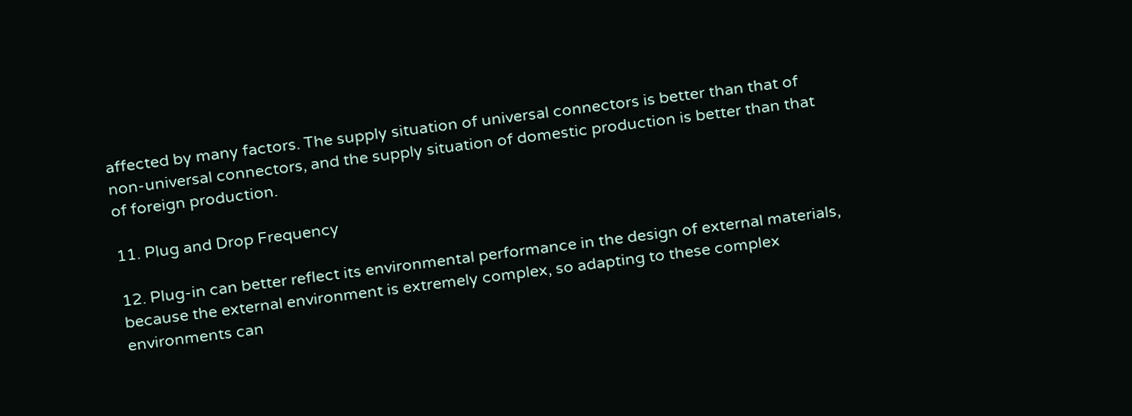affected by many factors. The supply situation of universal connectors is better than that of non-universal connectors, and the supply situation of domestic production is better than that of foreign production.

11. Plug and Drop Frequency

12. Plug-in can better reflect its environmental performance in the design of external materials, because the external environment is extremely complex, so adapting to these complex environments can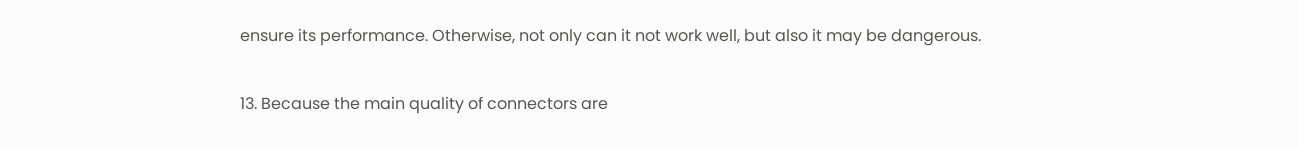ensure its performance. Otherwise, not only can it not work well, but also it may be dangerous.

13. Because the main quality of connectors are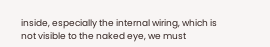inside, especially the internal wiring, which is not visible to the naked eye, we must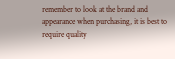remember to look at the brand and appearance when purchasing, it is best to require quality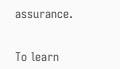assurance.


To learn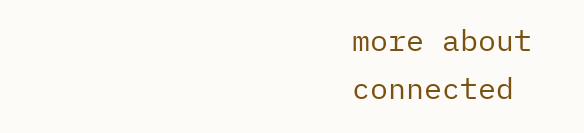more about connected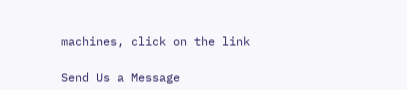machines, click on the link

Send Us a Message